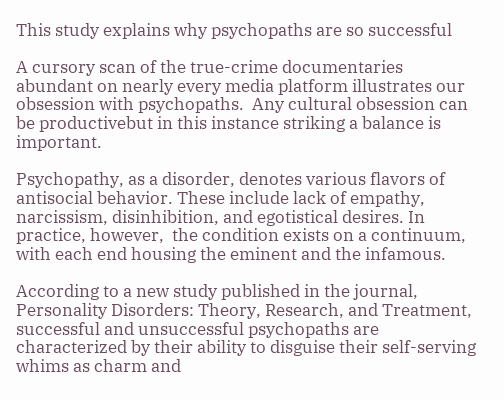This study explains why psychopaths are so successful

A cursory scan of the true-crime documentaries abundant on nearly every media platform illustrates our obsession with psychopaths.  Any cultural obsession can be productivebut in this instance striking a balance is important.

Psychopathy, as a disorder, denotes various flavors of antisocial behavior. These include lack of empathy, narcissism, disinhibition, and egotistical desires. In practice, however,  the condition exists on a continuum, with each end housing the eminent and the infamous.

According to a new study published in the journal, Personality Disorders: Theory, Research, and Treatment, successful and unsuccessful psychopaths are characterized by their ability to disguise their self-serving whims as charm and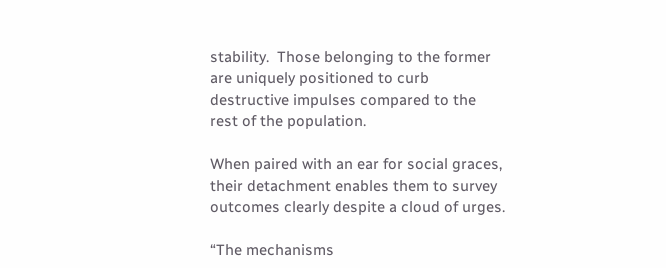stability.  Those belonging to the former are uniquely positioned to curb destructive impulses compared to the rest of the population.

When paired with an ear for social graces, their detachment enables them to survey outcomes clearly despite a cloud of urges.

“The mechanisms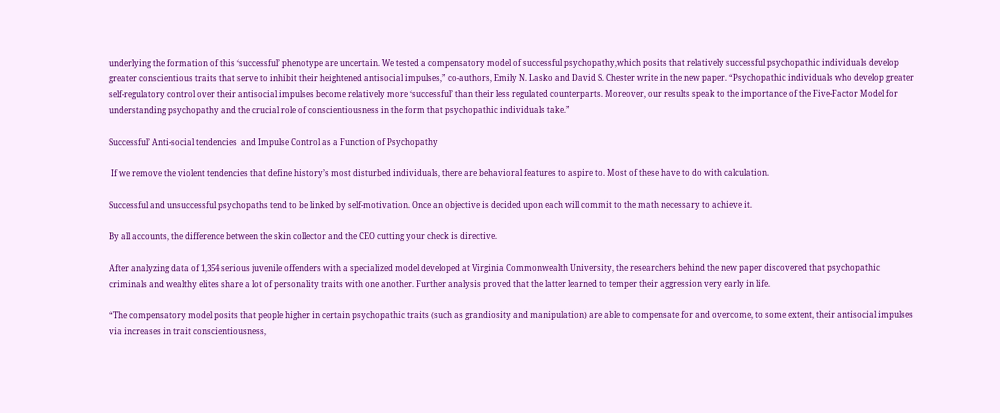underlying the formation of this ‘successful’ phenotype are uncertain. We tested a compensatory model of successful psychopathy,which posits that relatively successful psychopathic individuals develop greater conscientious traits that serve to inhibit their heightened antisocial impulses,” co-authors, Emily N. Lasko and David S. Chester write in the new paper. “Psychopathic individuals who develop greater self-regulatory control over their antisocial impulses become relatively more ‘successful’ than their less regulated counterparts. Moreover, our results speak to the importance of the Five-Factor Model for understanding psychopathy and the crucial role of conscientiousness in the form that psychopathic individuals take.”

Successful’ Anti-social tendencies  and Impulse Control as a Function of Psychopathy

 If we remove the violent tendencies that define history’s most disturbed individuals, there are behavioral features to aspire to. Most of these have to do with calculation.

Successful and unsuccessful psychopaths tend to be linked by self-motivation. Once an objective is decided upon each will commit to the math necessary to achieve it.

By all accounts, the difference between the skin collector and the CEO cutting your check is directive.

After analyzing data of 1,354 serious juvenile offenders with a specialized model developed at Virginia Commonwealth University, the researchers behind the new paper discovered that psychopathic criminals and wealthy elites share a lot of personality traits with one another. Further analysis proved that the latter learned to temper their aggression very early in life.

“The compensatory model posits that people higher in certain psychopathic traits (such as grandiosity and manipulation) are able to compensate for and overcome, to some extent, their antisocial impulses via increases in trait conscientiousness,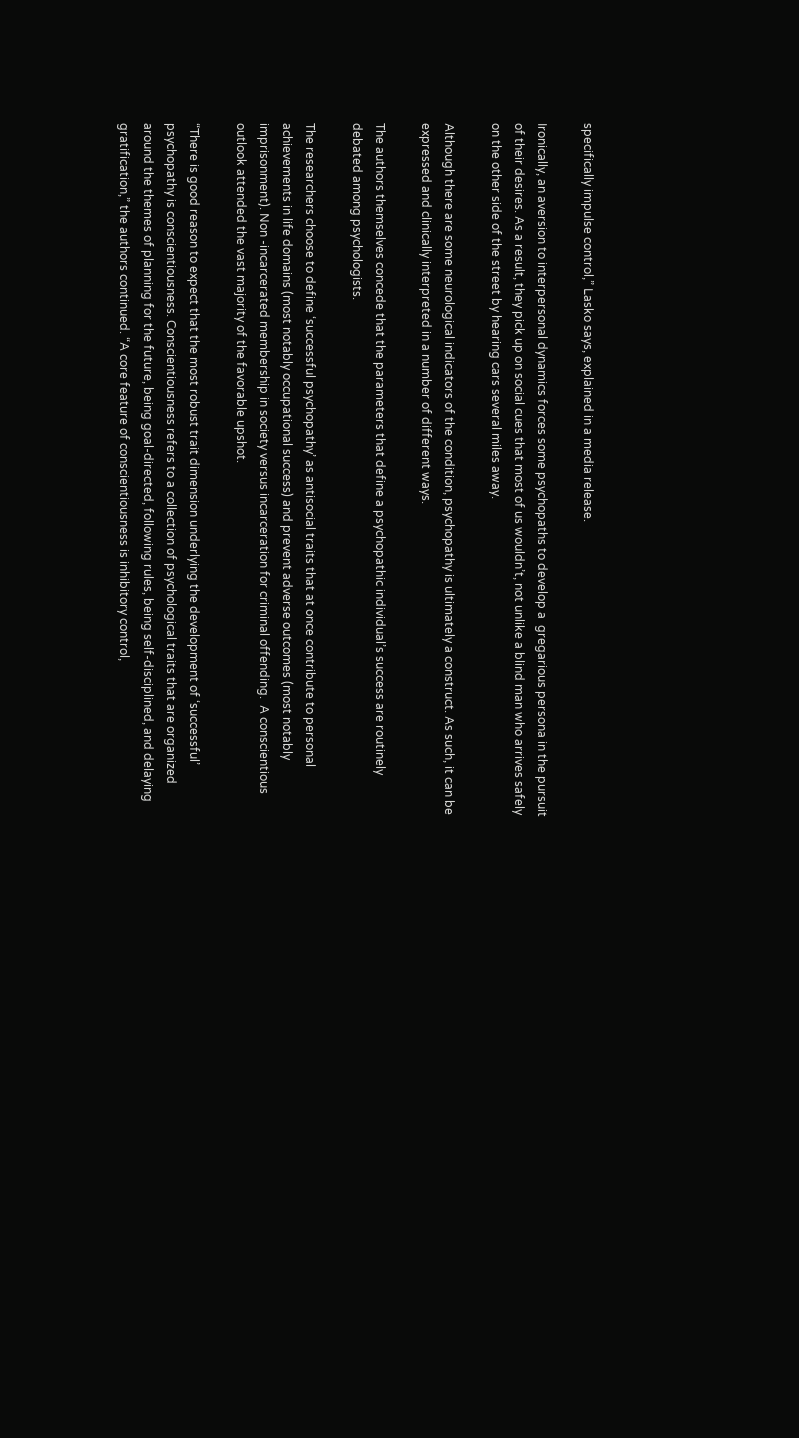specifically impulse control,” Lasko says, explained in a media release.

Ironically, an aversion to interpersonal dynamics forces some psychopaths to develop a  gregarious persona in the pursuit of their desires. As a result, they pick up on social cues that most of us wouldn’t, not unlike a blind man who arrives safely on the other side of the street by hearing cars several miles away.

Although there are some neurological indicators of the condition, psychopathy is ultimately a construct. As such, it can be expressed and clinically interpreted in a number of different ways.

The authors themselves concede that the parameters that define a psychopathic individual’s success are routinely debated among psychologists.

The researchers choose to define ‘successful psychopathy’ as antisocial traits that at once contribute to personal achievements in life domains (most notably occupational success) and prevent adverse outcomes (most notably imprisonment). Non -incarcerated membership in society versus incarceration for criminal offending.  A conscientious outlook attended the vast majority of the favorable upshot.

“There is good reason to expect that the most robust trait dimension underlying the development of ‘successful’ psychopathy is conscientiousness. Conscientiousness refers to a collection of psychological traits that are organized around the themes of planning for the future, being goal-directed, following rules, being self-disciplined, and delaying gratification,” the authors continued. “A core feature of conscientiousness is inhibitory control,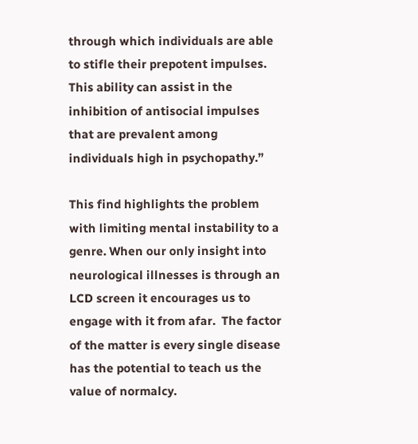through which individuals are able to stifle their prepotent impulses. This ability can assist in the inhibition of antisocial impulses that are prevalent among individuals high in psychopathy.”

This find highlights the problem with limiting mental instability to a genre. When our only insight into neurological illnesses is through an LCD screen it encourages us to engage with it from afar.  The factor of the matter is every single disease has the potential to teach us the value of normalcy.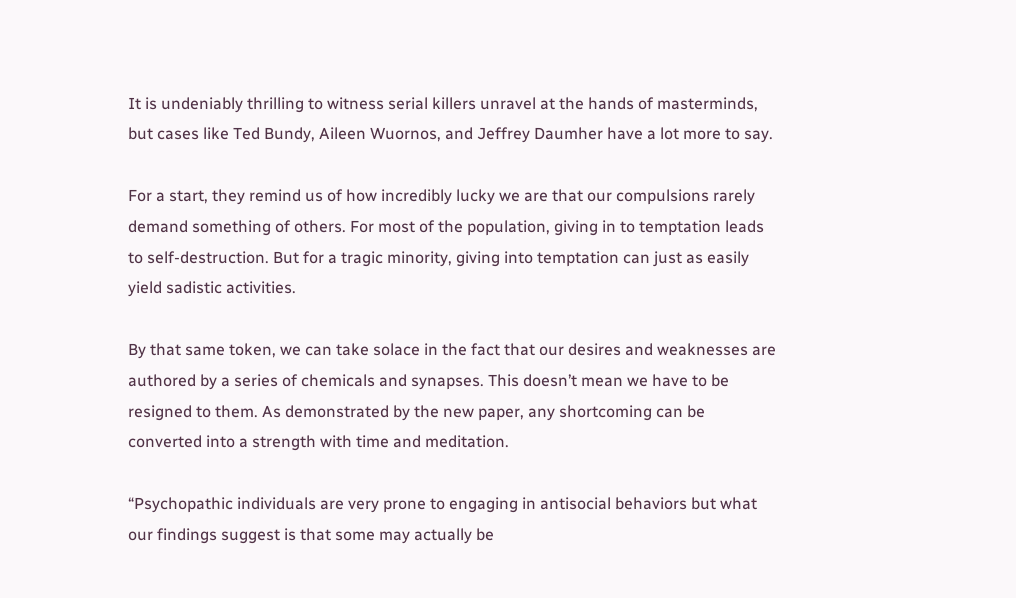It is undeniably thrilling to witness serial killers unravel at the hands of masterminds, but cases like Ted Bundy, Aileen Wuornos, and Jeffrey Daumher have a lot more to say.

For a start, they remind us of how incredibly lucky we are that our compulsions rarely demand something of others. For most of the population, giving in to temptation leads to self-destruction. But for a tragic minority, giving into temptation can just as easily yield sadistic activities.

By that same token, we can take solace in the fact that our desires and weaknesses are authored by a series of chemicals and synapses. This doesn’t mean we have to be resigned to them. As demonstrated by the new paper, any shortcoming can be converted into a strength with time and meditation.

“Psychopathic individuals are very prone to engaging in antisocial behaviors but what our findings suggest is that some may actually be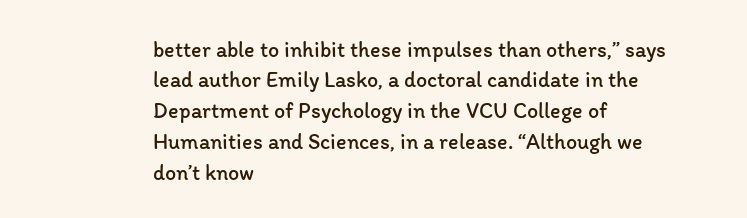better able to inhibit these impulses than others,” says lead author Emily Lasko, a doctoral candidate in the Department of Psychology in the VCU College of Humanities and Sciences, in a release. “Although we don’t know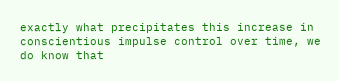exactly what precipitates this increase in conscientious impulse control over time, we do know that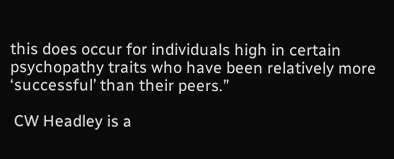this does occur for individuals high in certain psychopathy traits who have been relatively more ‘successful’ than their peers.”

 CW Headley is a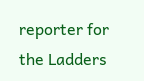reporter for the Ladders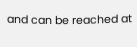and can be reached at